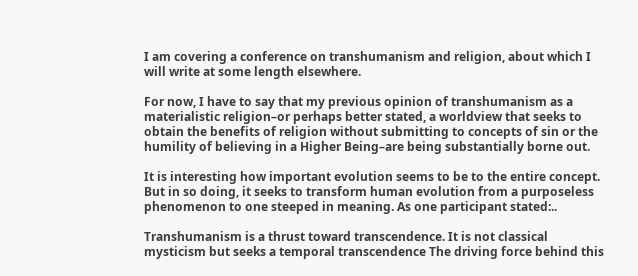I am covering a conference on transhumanism and religion, about which I will write at some length elsewhere.

For now, I have to say that my previous opinion of transhumanism as a materialistic religion–or perhaps better stated, a worldview that seeks to obtain the benefits of religion without submitting to concepts of sin or the humility of believing in a Higher Being–are being substantially borne out.

It is interesting how important evolution seems to be to the entire concept. But in so doing, it seeks to transform human evolution from a purposeless phenomenon to one steeped in meaning. As one participant stated:..

Transhumanism is a thrust toward transcendence. It is not classical mysticism but seeks a temporal transcendence The driving force behind this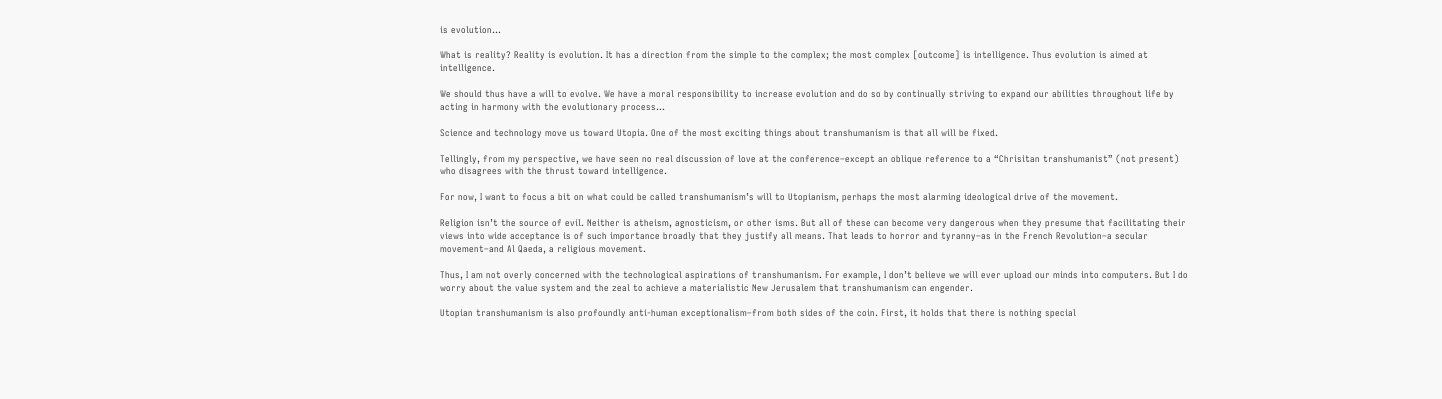is evolution…

What is reality? Reality is evolution. It has a direction from the simple to the complex; the most complex [outcome] is intelligence. Thus evolution is aimed at intelligence.

We should thus have a will to evolve. We have a moral responsibility to increase evolution and do so by continually striving to expand our abilities throughout life by acting in harmony with the evolutionary process…

Science and technology move us toward Utopia. One of the most exciting things about transhumanism is that all will be fixed.

Tellingly, from my perspective, we have seen no real discussion of love at the conference–except an oblique reference to a “Chrisitan transhumanist” (not present) who disagrees with the thrust toward intelligence.

For now, I want to focus a bit on what could be called transhumanism’s will to Utopianism, perhaps the most alarming ideological drive of the movement.

Religion isn’t the source of evil. Neither is atheism, agnosticism, or other isms. But all of these can become very dangerous when they presume that facilitating their views into wide acceptance is of such importance broadly that they justify all means. That leads to horror and tyranny–as in the French Revolution–a secular movement–and Al Qaeda, a religious movement.

Thus, I am not overly concerned with the technological aspirations of transhumanism. For example, I don’t believe we will ever upload our minds into computers. But I do worry about the value system and the zeal to achieve a materialistic New Jerusalem that transhumanism can engender.

Utopian transhumanism is also profoundly anti-human exceptionalism–from both sides of the coin. First, it holds that there is nothing special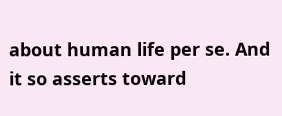about human life per se. And it so asserts toward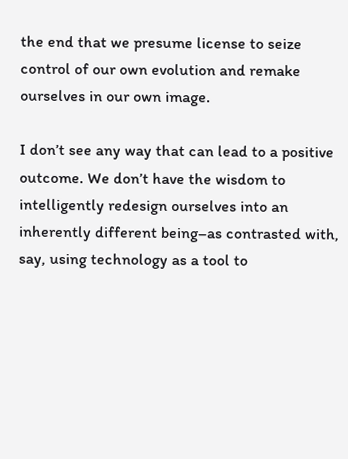the end that we presume license to seize control of our own evolution and remake ourselves in our own image.

I don’t see any way that can lead to a positive outcome. We don’t have the wisdom to intelligently redesign ourselves into an inherently different being–as contrasted with, say, using technology as a tool to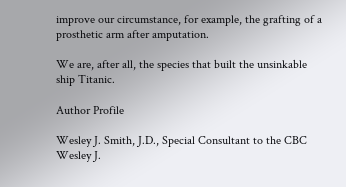improve our circumstance, for example, the grafting of a prosthetic arm after amputation.

We are, after all, the species that built the unsinkable ship Titanic.

Author Profile

Wesley J. Smith, J.D., Special Consultant to the CBC
Wesley J.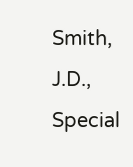Smith, J.D., Special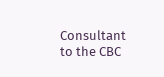Consultant to the CBC